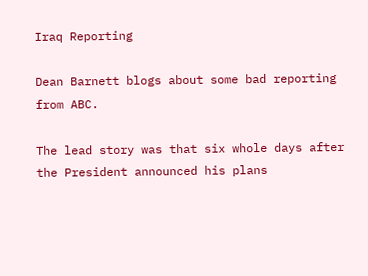Iraq Reporting

Dean Barnett blogs about some bad reporting from ABC.

The lead story was that six whole days after the President announced his plans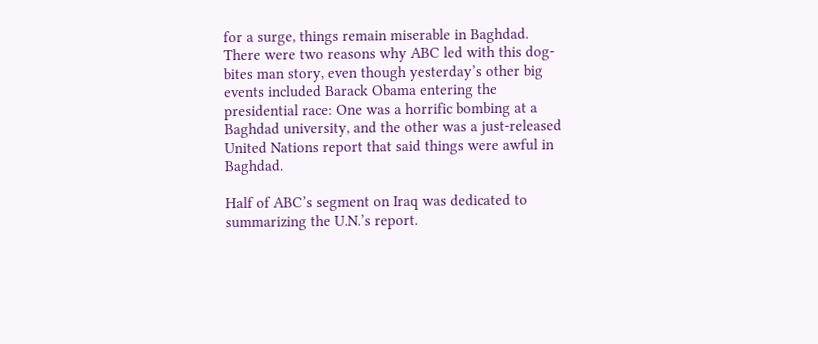for a surge, things remain miserable in Baghdad. There were two reasons why ABC led with this dog-bites man story, even though yesterday’s other big events included Barack Obama entering the presidential race: One was a horrific bombing at a Baghdad university, and the other was a just-released United Nations report that said things were awful in Baghdad.

Half of ABC’s segment on Iraq was dedicated to summarizing the U.N.’s report.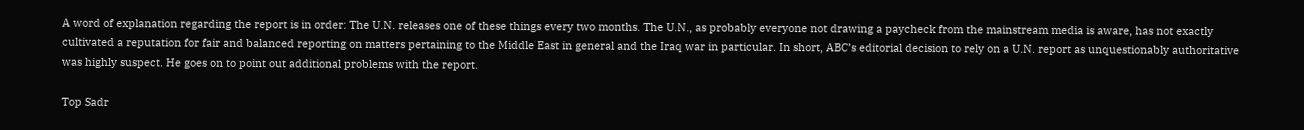A word of explanation regarding the report is in order: The U.N. releases one of these things every two months. The U.N., as probably everyone not drawing a paycheck from the mainstream media is aware, has not exactly cultivated a reputation for fair and balanced reporting on matters pertaining to the Middle East in general and the Iraq war in particular. In short, ABC’s editorial decision to rely on a U.N. report as unquestionably authoritative was highly suspect. He goes on to point out additional problems with the report.

Top Sadr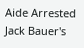Aide Arrested
Jack Bauer's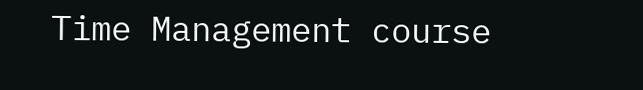Time Management course